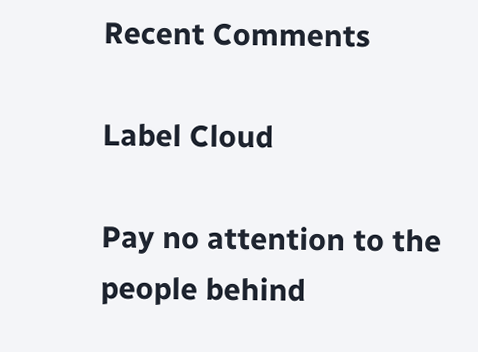Recent Comments

Label Cloud

Pay no attention to the people behind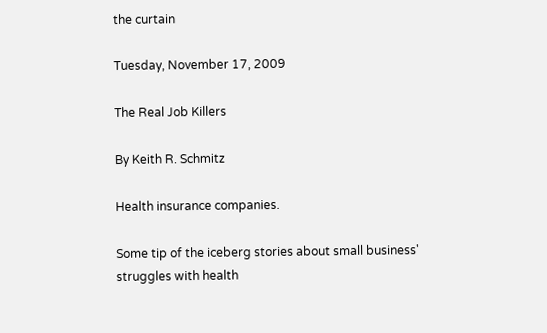the curtain

Tuesday, November 17, 2009

The Real Job Killers

By Keith R. Schmitz

Health insurance companies.

Some tip of the iceberg stories about small business' struggles with health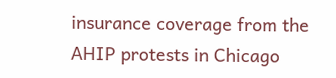insurance coverage from the AHIP protests in Chicago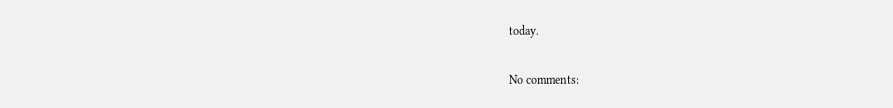today.

No comments: